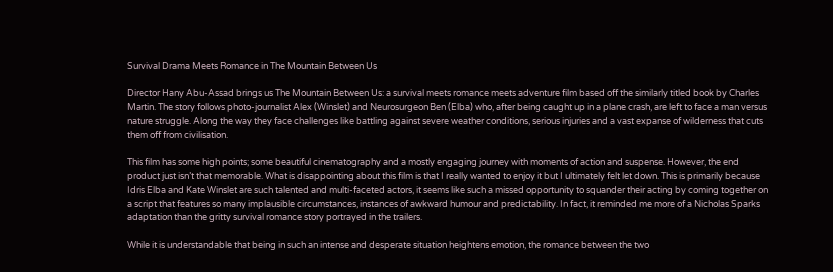Survival Drama Meets Romance in The Mountain Between Us

Director Hany Abu-Assad brings us The Mountain Between Us: a survival meets romance meets adventure film based off the similarly titled book by Charles Martin. The story follows photo-journalist Alex (Winslet) and Neurosurgeon Ben (Elba) who, after being caught up in a plane crash, are left to face a man versus nature struggle. Along the way they face challenges like battling against severe weather conditions, serious injuries and a vast expanse of wilderness that cuts them off from civilisation.

This film has some high points; some beautiful cinematography and a mostly engaging journey with moments of action and suspense. However, the end product just isn’t that memorable. What is disappointing about this film is that I really wanted to enjoy it but I ultimately felt let down. This is primarily because Idris Elba and Kate Winslet are such talented and multi-faceted actors, it seems like such a missed opportunity to squander their acting by coming together on a script that features so many implausible circumstances, instances of awkward humour and predictability. In fact, it reminded me more of a Nicholas Sparks adaptation than the gritty survival romance story portrayed in the trailers.

While it is understandable that being in such an intense and desperate situation heightens emotion, the romance between the two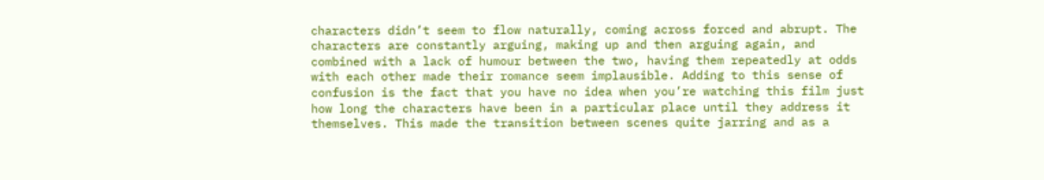characters didn’t seem to flow naturally, coming across forced and abrupt. The characters are constantly arguing, making up and then arguing again, and combined with a lack of humour between the two, having them repeatedly at odds with each other made their romance seem implausible. Adding to this sense of confusion is the fact that you have no idea when you’re watching this film just how long the characters have been in a particular place until they address it themselves. This made the transition between scenes quite jarring and as a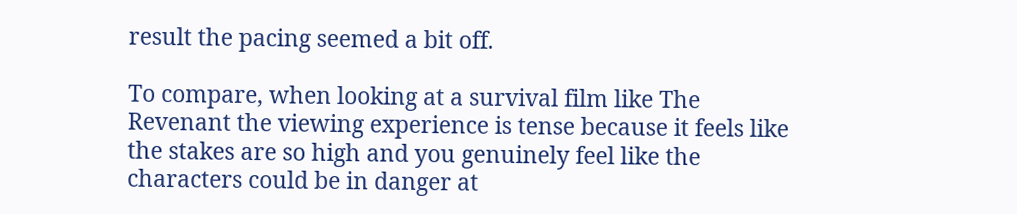result the pacing seemed a bit off.

To compare, when looking at a survival film like The Revenant the viewing experience is tense because it feels like the stakes are so high and you genuinely feel like the characters could be in danger at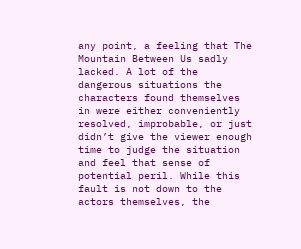any point, a feeling that The Mountain Between Us sadly lacked. A lot of the dangerous situations the characters found themselves in were either conveniently resolved, improbable, or just didn’t give the viewer enough time to judge the situation and feel that sense of potential peril. While this fault is not down to the actors themselves, the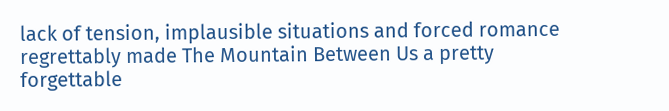lack of tension, implausible situations and forced romance regrettably made The Mountain Between Us a pretty forgettable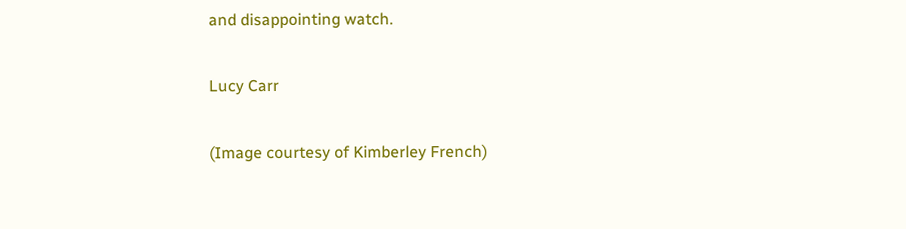and disappointing watch.

Lucy Carr

(Image courtesy of Kimberley French)